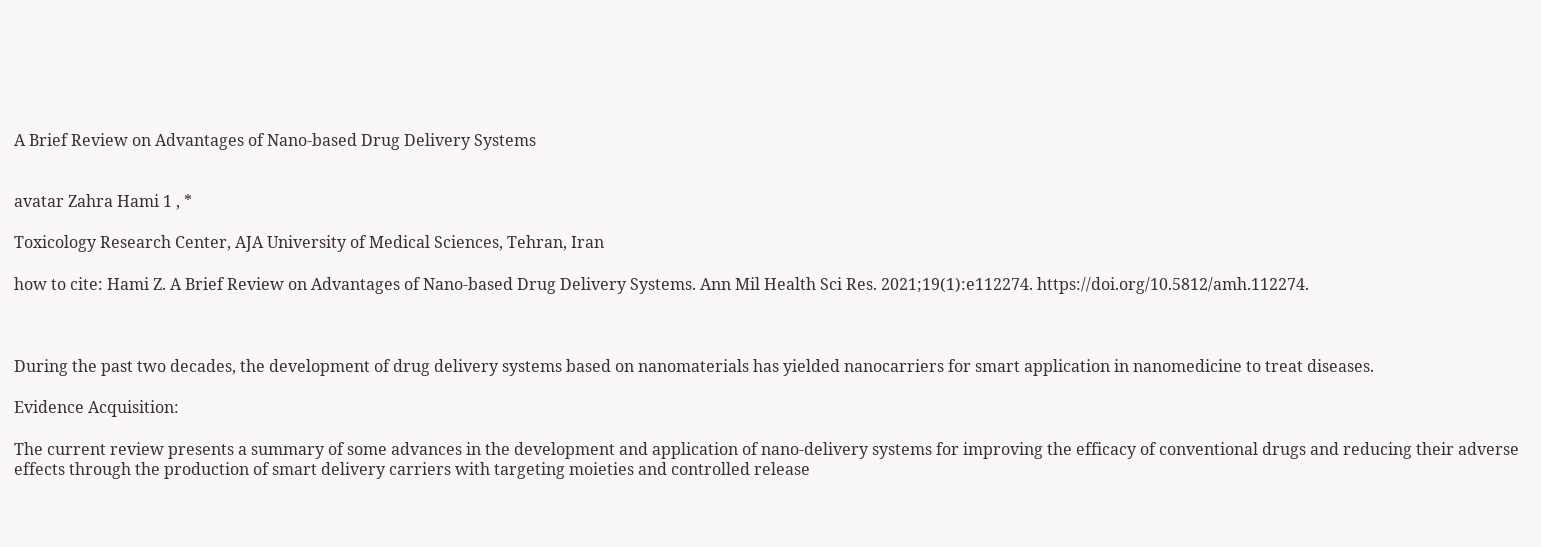A Brief Review on Advantages of Nano-based Drug Delivery Systems


avatar Zahra Hami 1 , *

Toxicology Research Center, AJA University of Medical Sciences, Tehran, Iran

how to cite: Hami Z. A Brief Review on Advantages of Nano-based Drug Delivery Systems. Ann Mil Health Sci Res. 2021;19(1):e112274. https://doi.org/10.5812/amh.112274.



During the past two decades, the development of drug delivery systems based on nanomaterials has yielded nanocarriers for smart application in nanomedicine to treat diseases.

Evidence Acquisition:

The current review presents a summary of some advances in the development and application of nano-delivery systems for improving the efficacy of conventional drugs and reducing their adverse effects through the production of smart delivery carriers with targeting moieties and controlled release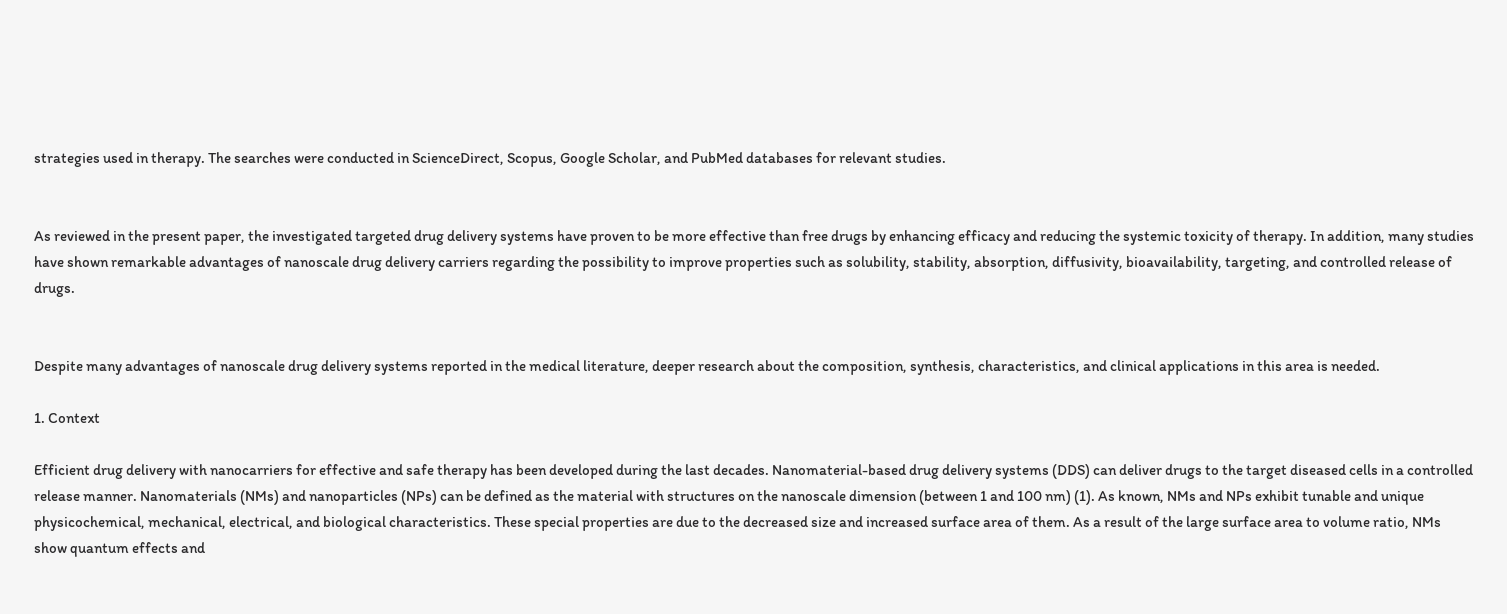strategies used in therapy. The searches were conducted in ScienceDirect, Scopus, Google Scholar, and PubMed databases for relevant studies.


As reviewed in the present paper, the investigated targeted drug delivery systems have proven to be more effective than free drugs by enhancing efficacy and reducing the systemic toxicity of therapy. In addition, many studies have shown remarkable advantages of nanoscale drug delivery carriers regarding the possibility to improve properties such as solubility, stability, absorption, diffusivity, bioavailability, targeting, and controlled release of drugs.


Despite many advantages of nanoscale drug delivery systems reported in the medical literature, deeper research about the composition, synthesis, characteristics, and clinical applications in this area is needed.

1. Context

Efficient drug delivery with nanocarriers for effective and safe therapy has been developed during the last decades. Nanomaterial-based drug delivery systems (DDS) can deliver drugs to the target diseased cells in a controlled release manner. Nanomaterials (NMs) and nanoparticles (NPs) can be defined as the material with structures on the nanoscale dimension (between 1 and 100 nm) (1). As known, NMs and NPs exhibit tunable and unique physicochemical, mechanical, electrical, and biological characteristics. These special properties are due to the decreased size and increased surface area of them. As a result of the large surface area to volume ratio, NMs show quantum effects and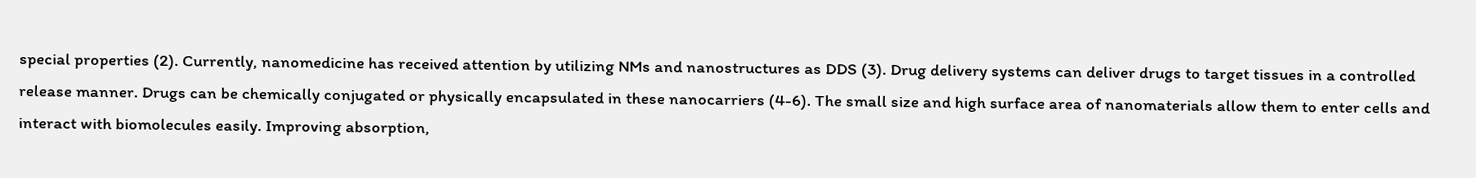special properties (2). Currently, nanomedicine has received attention by utilizing NMs and nanostructures as DDS (3). Drug delivery systems can deliver drugs to target tissues in a controlled release manner. Drugs can be chemically conjugated or physically encapsulated in these nanocarriers (4-6). The small size and high surface area of nanomaterials allow them to enter cells and interact with biomolecules easily. Improving absorption,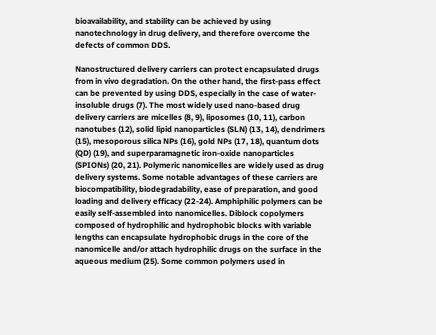bioavailability, and stability can be achieved by using nanotechnology in drug delivery, and therefore overcome the defects of common DDS.

Nanostructured delivery carriers can protect encapsulated drugs from in vivo degradation. On the other hand, the first-pass effect can be prevented by using DDS, especially in the case of water-insoluble drugs (7). The most widely used nano-based drug delivery carriers are micelles (8, 9), liposomes (10, 11), carbon nanotubes (12), solid lipid nanoparticles (SLN) (13, 14), dendrimers (15), mesoporous silica NPs (16), gold NPs (17, 18), quantum dots (QD) (19), and superparamagnetic iron-oxide nanoparticles (SPIONs) (20, 21). Polymeric nanomicelles are widely used as drug delivery systems. Some notable advantages of these carriers are biocompatibility, biodegradability, ease of preparation, and good loading and delivery efficacy (22-24). Amphiphilic polymers can be easily self-assembled into nanomicelles. Diblock copolymers composed of hydrophilic and hydrophobic blocks with variable lengths can encapsulate hydrophobic drugs in the core of the nanomicelle and/or attach hydrophilic drugs on the surface in the aqueous medium (25). Some common polymers used in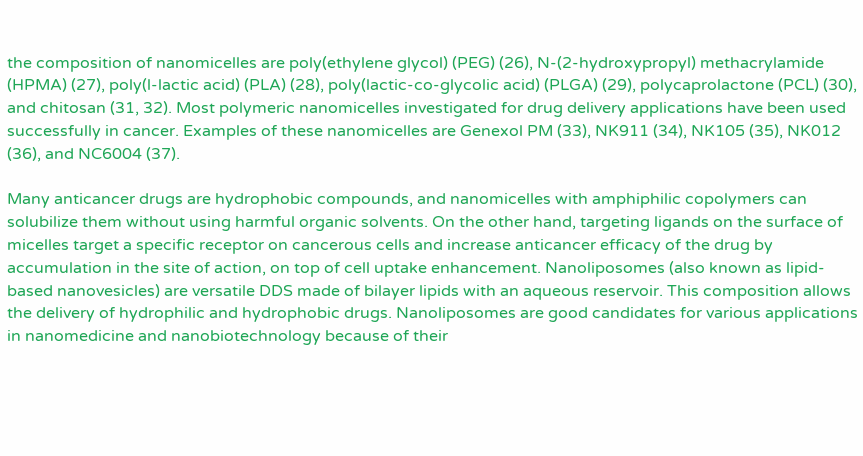the composition of nanomicelles are poly(ethylene glycol) (PEG) (26), N-(2-hydroxypropyl) methacrylamide (HPMA) (27), poly(l-lactic acid) (PLA) (28), poly(lactic-co-glycolic acid) (PLGA) (29), polycaprolactone (PCL) (30), and chitosan (31, 32). Most polymeric nanomicelles investigated for drug delivery applications have been used successfully in cancer. Examples of these nanomicelles are Genexol PM (33), NK911 (34), NK105 (35), NK012 (36), and NC6004 (37).

Many anticancer drugs are hydrophobic compounds, and nanomicelles with amphiphilic copolymers can solubilize them without using harmful organic solvents. On the other hand, targeting ligands on the surface of micelles target a specific receptor on cancerous cells and increase anticancer efficacy of the drug by accumulation in the site of action, on top of cell uptake enhancement. Nanoliposomes (also known as lipid-based nanovesicles) are versatile DDS made of bilayer lipids with an aqueous reservoir. This composition allows the delivery of hydrophilic and hydrophobic drugs. Nanoliposomes are good candidates for various applications in nanomedicine and nanobiotechnology because of their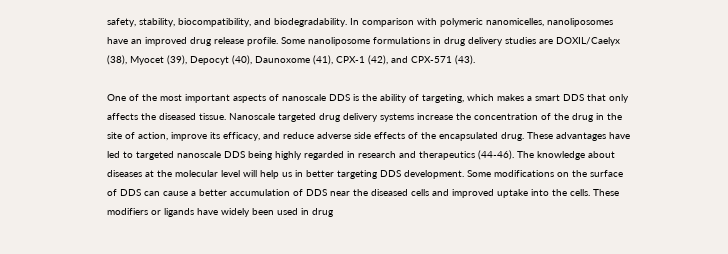safety, stability, biocompatibility, and biodegradability. In comparison with polymeric nanomicelles, nanoliposomes have an improved drug release profile. Some nanoliposome formulations in drug delivery studies are DOXIL/Caelyx (38), Myocet (39), Depocyt (40), Daunoxome (41), CPX-1 (42), and CPX-571 (43).

One of the most important aspects of nanoscale DDS is the ability of targeting, which makes a smart DDS that only affects the diseased tissue. Nanoscale targeted drug delivery systems increase the concentration of the drug in the site of action, improve its efficacy, and reduce adverse side effects of the encapsulated drug. These advantages have led to targeted nanoscale DDS being highly regarded in research and therapeutics (44-46). The knowledge about diseases at the molecular level will help us in better targeting DDS development. Some modifications on the surface of DDS can cause a better accumulation of DDS near the diseased cells and improved uptake into the cells. These modifiers or ligands have widely been used in drug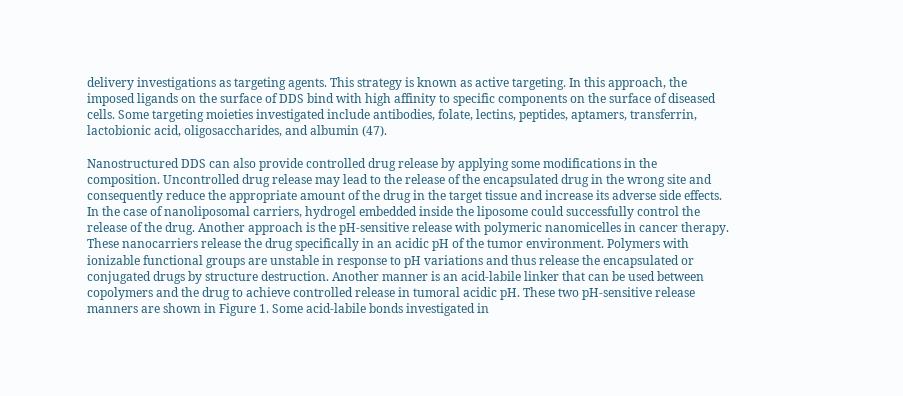delivery investigations as targeting agents. This strategy is known as active targeting. In this approach, the imposed ligands on the surface of DDS bind with high affinity to specific components on the surface of diseased cells. Some targeting moieties investigated include antibodies, folate, lectins, peptides, aptamers, transferrin, lactobionic acid, oligosaccharides, and albumin (47).

Nanostructured DDS can also provide controlled drug release by applying some modifications in the composition. Uncontrolled drug release may lead to the release of the encapsulated drug in the wrong site and consequently reduce the appropriate amount of the drug in the target tissue and increase its adverse side effects. In the case of nanoliposomal carriers, hydrogel embedded inside the liposome could successfully control the release of the drug. Another approach is the pH-sensitive release with polymeric nanomicelles in cancer therapy. These nanocarriers release the drug specifically in an acidic pH of the tumor environment. Polymers with ionizable functional groups are unstable in response to pH variations and thus release the encapsulated or conjugated drugs by structure destruction. Another manner is an acid-labile linker that can be used between copolymers and the drug to achieve controlled release in tumoral acidic pH. These two pH-sensitive release manners are shown in Figure 1. Some acid-labile bonds investigated in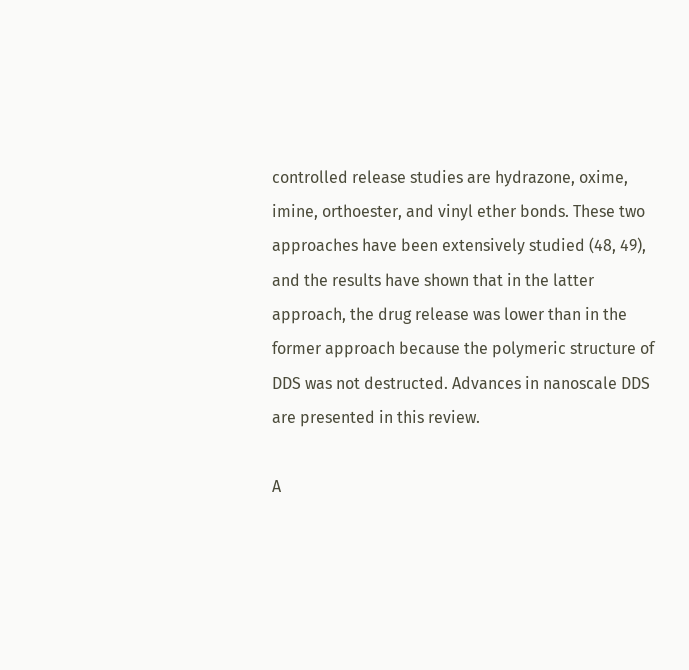controlled release studies are hydrazone, oxime, imine, orthoester, and vinyl ether bonds. These two approaches have been extensively studied (48, 49), and the results have shown that in the latter approach, the drug release was lower than in the former approach because the polymeric structure of DDS was not destructed. Advances in nanoscale DDS are presented in this review.

A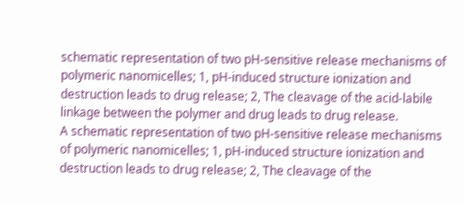schematic representation of two pH-sensitive release mechanisms of polymeric nanomicelles; 1, pH-induced structure ionization and destruction leads to drug release; 2, The cleavage of the acid-labile linkage between the polymer and drug leads to drug release.
A schematic representation of two pH-sensitive release mechanisms of polymeric nanomicelles; 1, pH-induced structure ionization and destruction leads to drug release; 2, The cleavage of the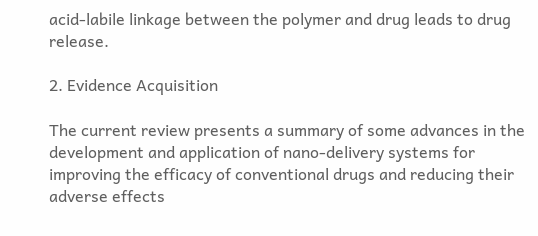acid-labile linkage between the polymer and drug leads to drug release.

2. Evidence Acquisition

The current review presents a summary of some advances in the development and application of nano-delivery systems for improving the efficacy of conventional drugs and reducing their adverse effects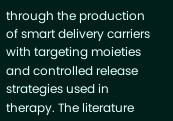through the production of smart delivery carriers with targeting moieties and controlled release strategies used in therapy. The literature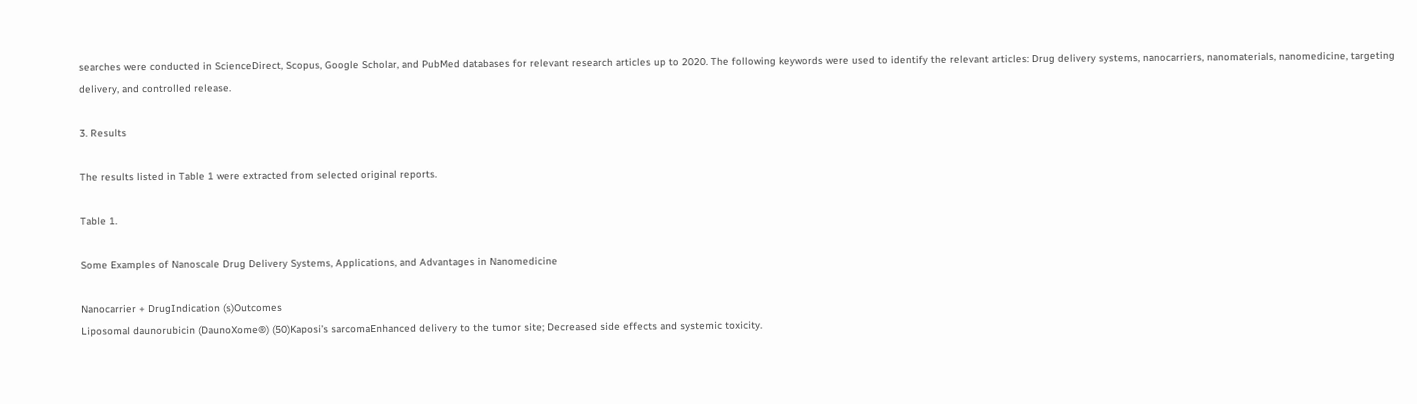searches were conducted in ScienceDirect, Scopus, Google Scholar, and PubMed databases for relevant research articles up to 2020. The following keywords were used to identify the relevant articles: Drug delivery systems, nanocarriers, nanomaterials, nanomedicine, targeting delivery, and controlled release.

3. Results

The results listed in Table 1 were extracted from selected original reports.

Table 1.

Some Examples of Nanoscale Drug Delivery Systems, Applications, and Advantages in Nanomedicine

Nanocarrier + DrugIndication (s)Outcomes
Liposomal daunorubicin (DaunoXome®) (50)Kaposi’s sarcomaEnhanced delivery to the tumor site; Decreased side effects and systemic toxicity.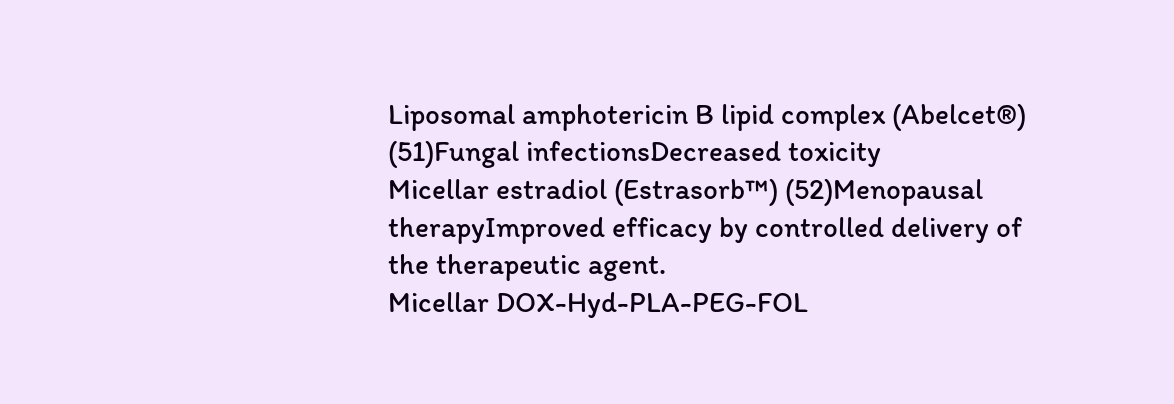Liposomal amphotericin B lipid complex (Abelcet®) (51)Fungal infectionsDecreased toxicity
Micellar estradiol (Estrasorb™) (52)Menopausal therapyImproved efficacy by controlled delivery of the therapeutic agent.
Micellar DOX-Hyd-PLA-PEG-FOL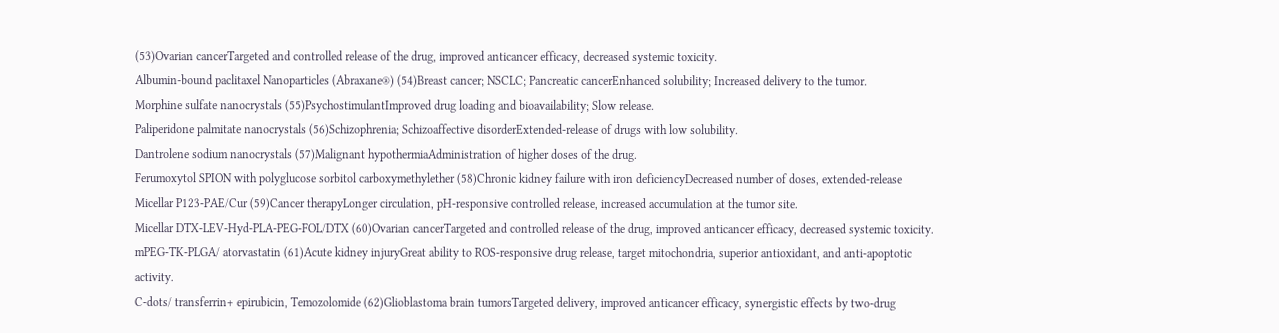(53)Ovarian cancerTargeted and controlled release of the drug, improved anticancer efficacy, decreased systemic toxicity.
Albumin-bound paclitaxel Nanoparticles (Abraxane®) (54)Breast cancer; NSCLC; Pancreatic cancerEnhanced solubility; Increased delivery to the tumor.
Morphine sulfate nanocrystals (55)PsychostimulantImproved drug loading and bioavailability; Slow release.
Paliperidone palmitate nanocrystals (56)Schizophrenia; Schizoaffective disorderExtended-release of drugs with low solubility.
Dantrolene sodium nanocrystals (57)Malignant hypothermiaAdministration of higher doses of the drug.
Ferumoxytol SPION with polyglucose sorbitol carboxymethylether (58)Chronic kidney failure with iron deficiencyDecreased number of doses, extended-release
Micellar P123-PAE/Cur (59)Cancer therapyLonger circulation, pH-responsive controlled release, increased accumulation at the tumor site.
Micellar DTX-LEV-Hyd-PLA-PEG-FOL/DTX (60)Ovarian cancerTargeted and controlled release of the drug, improved anticancer efficacy, decreased systemic toxicity.
mPEG-TK-PLGA/ atorvastatin (61)Acute kidney injuryGreat ability to ROS-responsive drug release, target mitochondria, superior antioxidant, and anti-apoptotic activity.
C-dots/ transferrin+ epirubicin, Temozolomide (62)Glioblastoma brain tumorsTargeted delivery, improved anticancer efficacy, synergistic effects by two-drug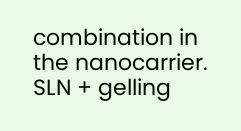combination in the nanocarrier.
SLN + gelling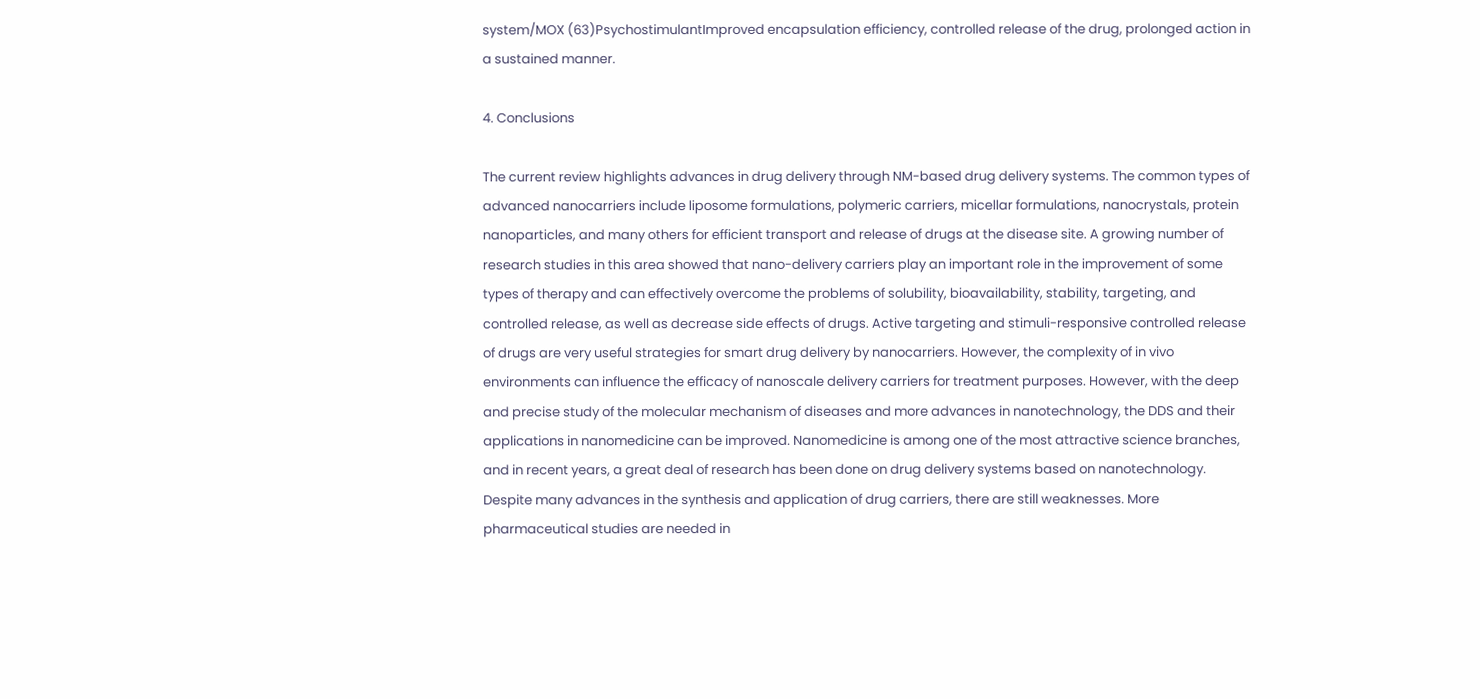system/MOX (63)PsychostimulantImproved encapsulation efficiency, controlled release of the drug, prolonged action in a sustained manner.

4. Conclusions

The current review highlights advances in drug delivery through NM-based drug delivery systems. The common types of advanced nanocarriers include liposome formulations, polymeric carriers, micellar formulations, nanocrystals, protein nanoparticles, and many others for efficient transport and release of drugs at the disease site. A growing number of research studies in this area showed that nano-delivery carriers play an important role in the improvement of some types of therapy and can effectively overcome the problems of solubility, bioavailability, stability, targeting, and controlled release, as well as decrease side effects of drugs. Active targeting and stimuli-responsive controlled release of drugs are very useful strategies for smart drug delivery by nanocarriers. However, the complexity of in vivo environments can influence the efficacy of nanoscale delivery carriers for treatment purposes. However, with the deep and precise study of the molecular mechanism of diseases and more advances in nanotechnology, the DDS and their applications in nanomedicine can be improved. Nanomedicine is among one of the most attractive science branches, and in recent years, a great deal of research has been done on drug delivery systems based on nanotechnology. Despite many advances in the synthesis and application of drug carriers, there are still weaknesses. More pharmaceutical studies are needed in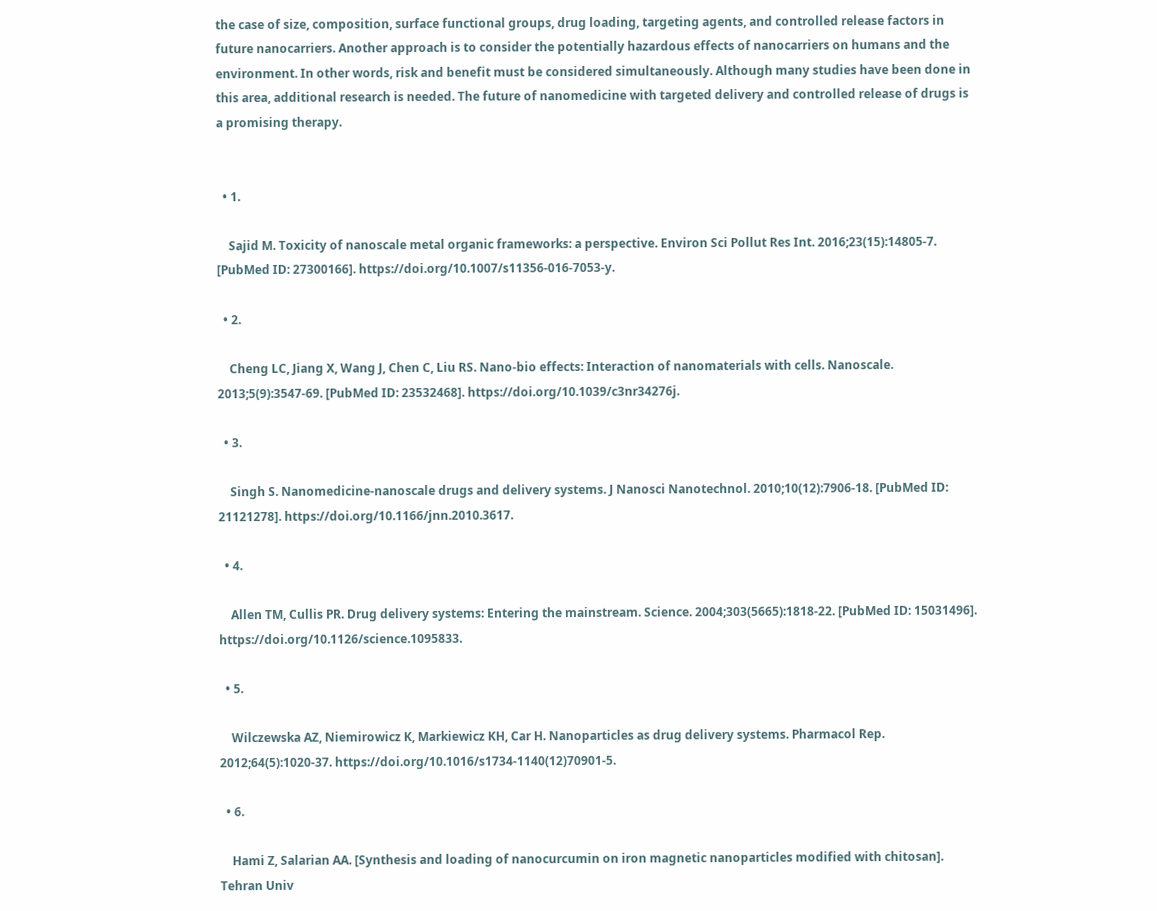the case of size, composition, surface functional groups, drug loading, targeting agents, and controlled release factors in future nanocarriers. Another approach is to consider the potentially hazardous effects of nanocarriers on humans and the environment. In other words, risk and benefit must be considered simultaneously. Although many studies have been done in this area, additional research is needed. The future of nanomedicine with targeted delivery and controlled release of drugs is a promising therapy.


  • 1.

    Sajid M. Toxicity of nanoscale metal organic frameworks: a perspective. Environ Sci Pollut Res Int. 2016;23(15):14805-7. [PubMed ID: 27300166]. https://doi.org/10.1007/s11356-016-7053-y.

  • 2.

    Cheng LC, Jiang X, Wang J, Chen C, Liu RS. Nano-bio effects: Interaction of nanomaterials with cells. Nanoscale. 2013;5(9):3547-69. [PubMed ID: 23532468]. https://doi.org/10.1039/c3nr34276j.

  • 3.

    Singh S. Nanomedicine-nanoscale drugs and delivery systems. J Nanosci Nanotechnol. 2010;10(12):7906-18. [PubMed ID: 21121278]. https://doi.org/10.1166/jnn.2010.3617.

  • 4.

    Allen TM, Cullis PR. Drug delivery systems: Entering the mainstream. Science. 2004;303(5665):1818-22. [PubMed ID: 15031496]. https://doi.org/10.1126/science.1095833.

  • 5.

    Wilczewska AZ, Niemirowicz K, Markiewicz KH, Car H. Nanoparticles as drug delivery systems. Pharmacol Rep. 2012;64(5):1020-37. https://doi.org/10.1016/s1734-1140(12)70901-5.

  • 6.

    Hami Z, Salarian AA. [Synthesis and loading of nanocurcumin on iron magnetic nanoparticles modified with chitosan]. Tehran Univ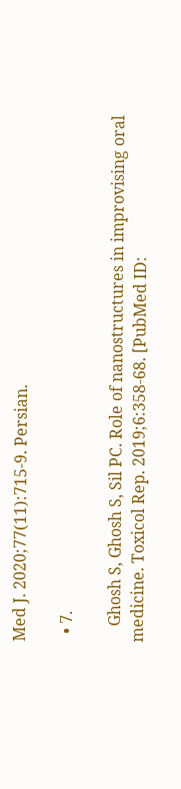Med J. 2020;77(11):715-9. Persian.

  • 7.

    Ghosh S, Ghosh S, Sil PC. Role of nanostructures in improvising oral medicine. Toxicol Rep. 2019;6:358-68. [PubMed ID: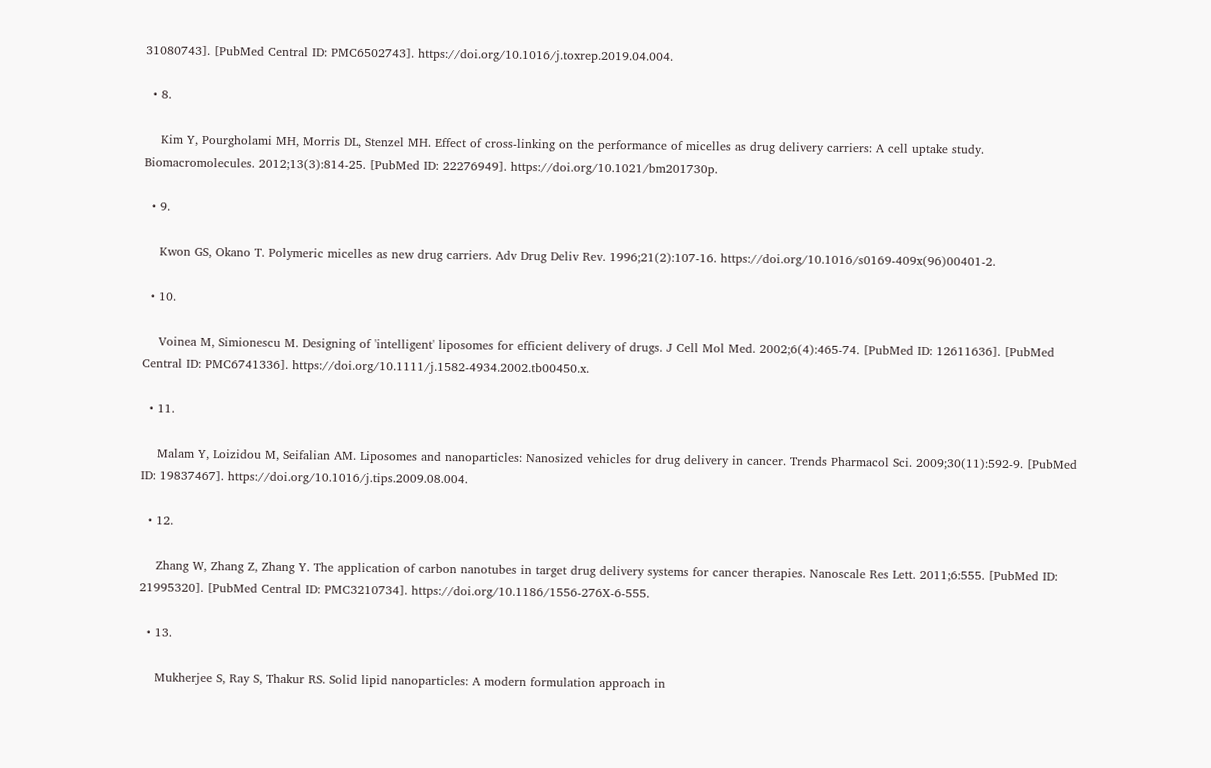31080743]. [PubMed Central ID: PMC6502743]. https://doi.org/10.1016/j.toxrep.2019.04.004.

  • 8.

    Kim Y, Pourgholami MH, Morris DL, Stenzel MH. Effect of cross-linking on the performance of micelles as drug delivery carriers: A cell uptake study. Biomacromolecules. 2012;13(3):814-25. [PubMed ID: 22276949]. https://doi.org/10.1021/bm201730p.

  • 9.

    Kwon GS, Okano T. Polymeric micelles as new drug carriers. Adv Drug Deliv Rev. 1996;21(2):107-16. https://doi.org/10.1016/s0169-409x(96)00401-2.

  • 10.

    Voinea M, Simionescu M. Designing of 'intelligent' liposomes for efficient delivery of drugs. J Cell Mol Med. 2002;6(4):465-74. [PubMed ID: 12611636]. [PubMed Central ID: PMC6741336]. https://doi.org/10.1111/j.1582-4934.2002.tb00450.x.

  • 11.

    Malam Y, Loizidou M, Seifalian AM. Liposomes and nanoparticles: Nanosized vehicles for drug delivery in cancer. Trends Pharmacol Sci. 2009;30(11):592-9. [PubMed ID: 19837467]. https://doi.org/10.1016/j.tips.2009.08.004.

  • 12.

    Zhang W, Zhang Z, Zhang Y. The application of carbon nanotubes in target drug delivery systems for cancer therapies. Nanoscale Res Lett. 2011;6:555. [PubMed ID: 21995320]. [PubMed Central ID: PMC3210734]. https://doi.org/10.1186/1556-276X-6-555.

  • 13.

    Mukherjee S, Ray S, Thakur RS. Solid lipid nanoparticles: A modern formulation approach in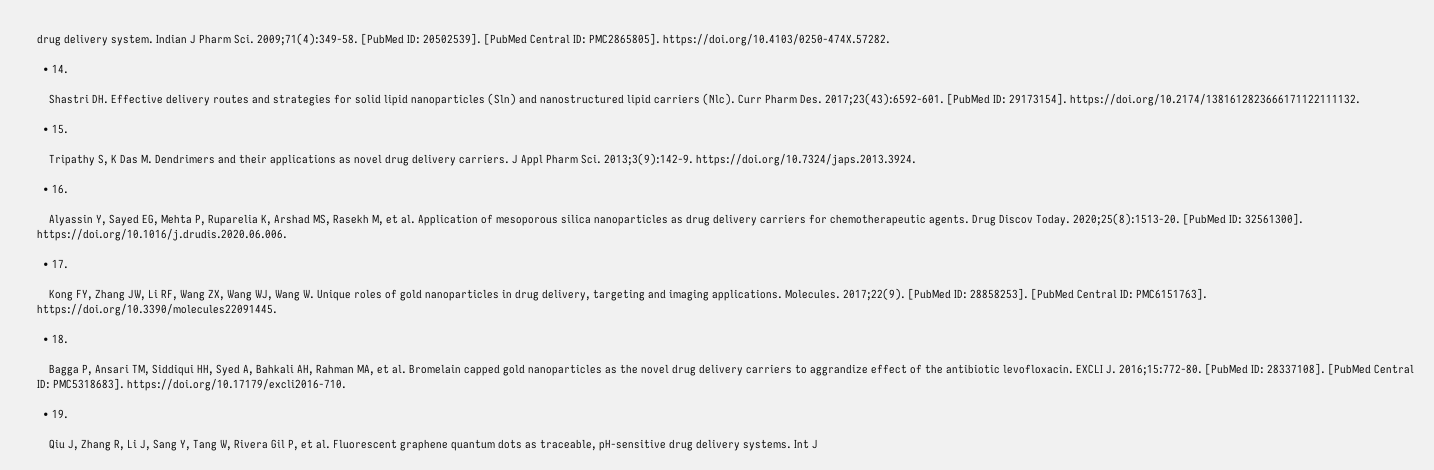drug delivery system. Indian J Pharm Sci. 2009;71(4):349-58. [PubMed ID: 20502539]. [PubMed Central ID: PMC2865805]. https://doi.org/10.4103/0250-474X.57282.

  • 14.

    Shastri DH. Effective delivery routes and strategies for solid lipid nanoparticles (Sln) and nanostructured lipid carriers (Nlc). Curr Pharm Des. 2017;23(43):6592-601. [PubMed ID: 29173154]. https://doi.org/10.2174/1381612823666171122111132.

  • 15.

    Tripathy S, K Das M. Dendrimers and their applications as novel drug delivery carriers. J Appl Pharm Sci. 2013;3(9):142-9. https://doi.org/10.7324/japs.2013.3924.

  • 16.

    Alyassin Y, Sayed EG, Mehta P, Ruparelia K, Arshad MS, Rasekh M, et al. Application of mesoporous silica nanoparticles as drug delivery carriers for chemotherapeutic agents. Drug Discov Today. 2020;25(8):1513-20. [PubMed ID: 32561300]. https://doi.org/10.1016/j.drudis.2020.06.006.

  • 17.

    Kong FY, Zhang JW, Li RF, Wang ZX, Wang WJ, Wang W. Unique roles of gold nanoparticles in drug delivery, targeting and imaging applications. Molecules. 2017;22(9). [PubMed ID: 28858253]. [PubMed Central ID: PMC6151763]. https://doi.org/10.3390/molecules22091445.

  • 18.

    Bagga P, Ansari TM, Siddiqui HH, Syed A, Bahkali AH, Rahman MA, et al. Bromelain capped gold nanoparticles as the novel drug delivery carriers to aggrandize effect of the antibiotic levofloxacin. EXCLI J. 2016;15:772-80. [PubMed ID: 28337108]. [PubMed Central ID: PMC5318683]. https://doi.org/10.17179/excli2016-710.

  • 19.

    Qiu J, Zhang R, Li J, Sang Y, Tang W, Rivera Gil P, et al. Fluorescent graphene quantum dots as traceable, pH-sensitive drug delivery systems. Int J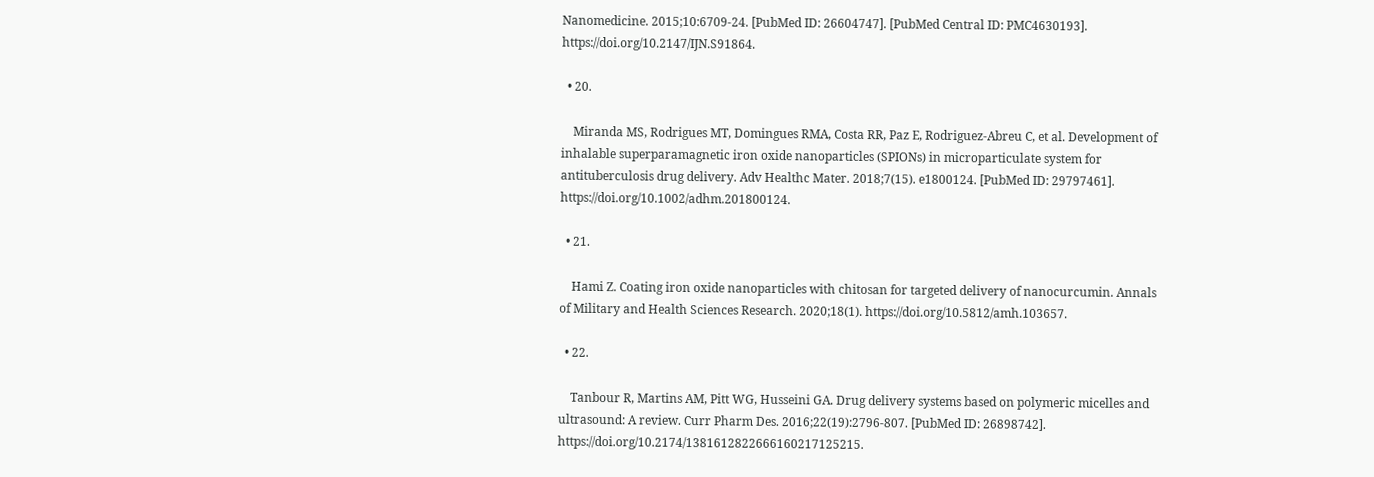Nanomedicine. 2015;10:6709-24. [PubMed ID: 26604747]. [PubMed Central ID: PMC4630193]. https://doi.org/10.2147/IJN.S91864.

  • 20.

    Miranda MS, Rodrigues MT, Domingues RMA, Costa RR, Paz E, Rodriguez-Abreu C, et al. Development of inhalable superparamagnetic iron oxide nanoparticles (SPIONs) in microparticulate system for antituberculosis drug delivery. Adv Healthc Mater. 2018;7(15). e1800124. [PubMed ID: 29797461]. https://doi.org/10.1002/adhm.201800124.

  • 21.

    Hami Z. Coating iron oxide nanoparticles with chitosan for targeted delivery of nanocurcumin. Annals of Military and Health Sciences Research. 2020;18(1). https://doi.org/10.5812/amh.103657.

  • 22.

    Tanbour R, Martins AM, Pitt WG, Husseini GA. Drug delivery systems based on polymeric micelles and ultrasound: A review. Curr Pharm Des. 2016;22(19):2796-807. [PubMed ID: 26898742]. https://doi.org/10.2174/1381612822666160217125215.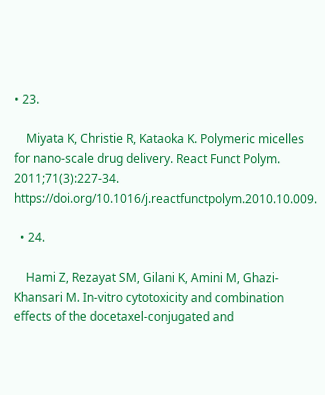• 23.

    Miyata K, Christie R, Kataoka K. Polymeric micelles for nano-scale drug delivery. React Funct Polym. 2011;71(3):227-34. https://doi.org/10.1016/j.reactfunctpolym.2010.10.009.

  • 24.

    Hami Z, Rezayat SM, Gilani K, Amini M, Ghazi-Khansari M. In-vitro cytotoxicity and combination effects of the docetaxel-conjugated and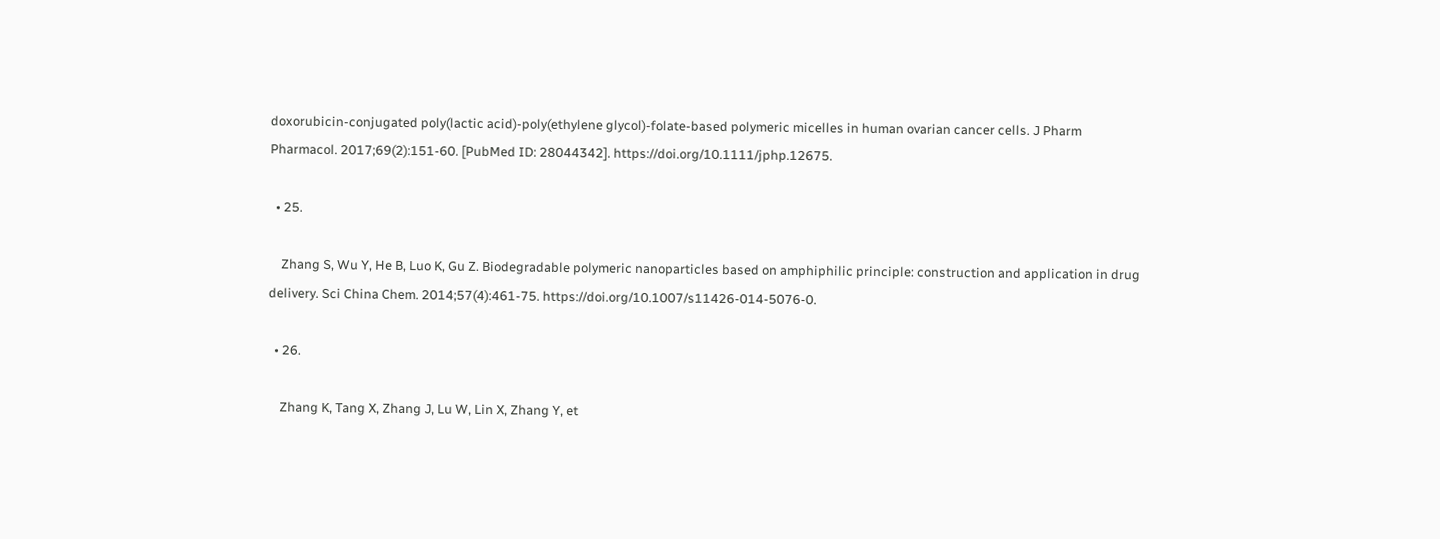doxorubicin-conjugated poly(lactic acid)-poly(ethylene glycol)-folate-based polymeric micelles in human ovarian cancer cells. J Pharm Pharmacol. 2017;69(2):151-60. [PubMed ID: 28044342]. https://doi.org/10.1111/jphp.12675.

  • 25.

    Zhang S, Wu Y, He B, Luo K, Gu Z. Biodegradable polymeric nanoparticles based on amphiphilic principle: construction and application in drug delivery. Sci China Chem. 2014;57(4):461-75. https://doi.org/10.1007/s11426-014-5076-0.

  • 26.

    Zhang K, Tang X, Zhang J, Lu W, Lin X, Zhang Y, et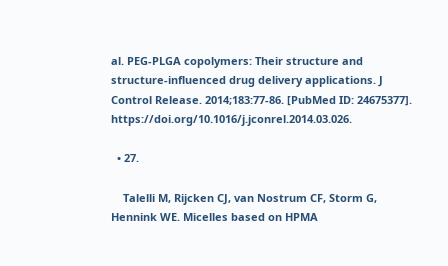al. PEG-PLGA copolymers: Their structure and structure-influenced drug delivery applications. J Control Release. 2014;183:77-86. [PubMed ID: 24675377]. https://doi.org/10.1016/j.jconrel.2014.03.026.

  • 27.

    Talelli M, Rijcken CJ, van Nostrum CF, Storm G, Hennink WE. Micelles based on HPMA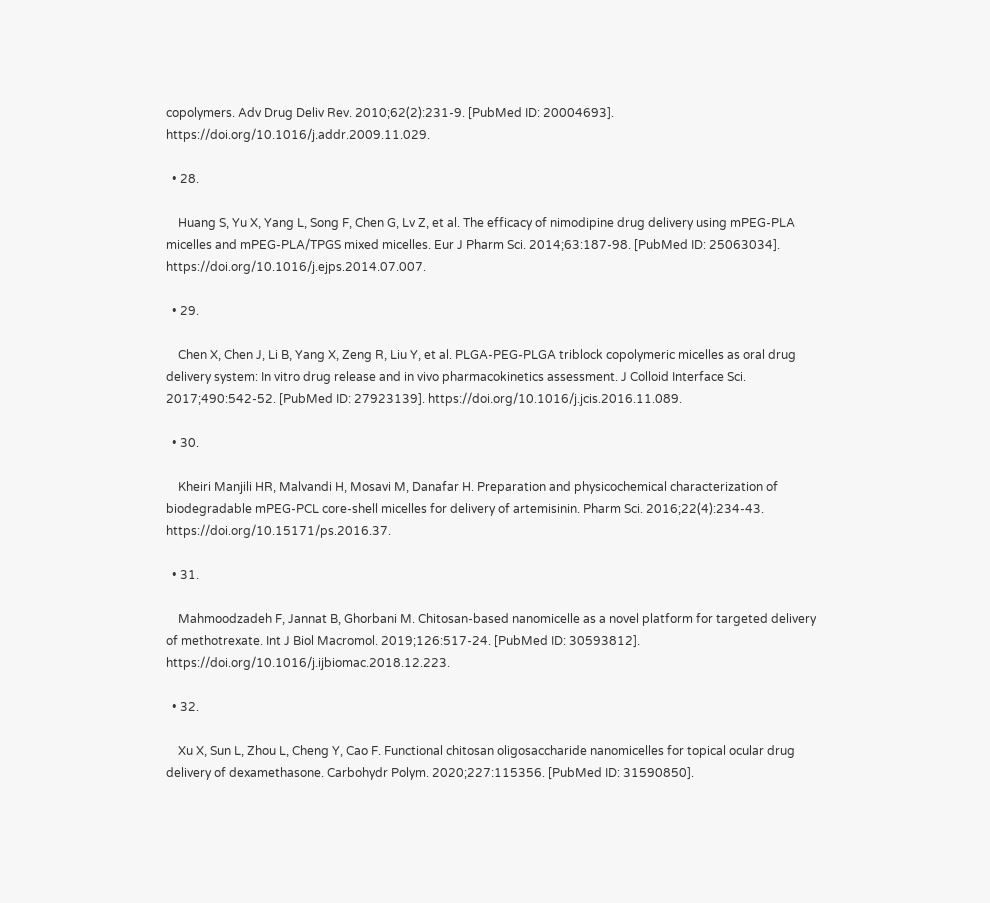copolymers. Adv Drug Deliv Rev. 2010;62(2):231-9. [PubMed ID: 20004693]. https://doi.org/10.1016/j.addr.2009.11.029.

  • 28.

    Huang S, Yu X, Yang L, Song F, Chen G, Lv Z, et al. The efficacy of nimodipine drug delivery using mPEG-PLA micelles and mPEG-PLA/TPGS mixed micelles. Eur J Pharm Sci. 2014;63:187-98. [PubMed ID: 25063034]. https://doi.org/10.1016/j.ejps.2014.07.007.

  • 29.

    Chen X, Chen J, Li B, Yang X, Zeng R, Liu Y, et al. PLGA-PEG-PLGA triblock copolymeric micelles as oral drug delivery system: In vitro drug release and in vivo pharmacokinetics assessment. J Colloid Interface Sci. 2017;490:542-52. [PubMed ID: 27923139]. https://doi.org/10.1016/j.jcis.2016.11.089.

  • 30.

    Kheiri Manjili HR, Malvandi H, Mosavi M, Danafar H. Preparation and physicochemical characterization of biodegradable mPEG-PCL core-shell micelles for delivery of artemisinin. Pharm Sci. 2016;22(4):234-43. https://doi.org/10.15171/ps.2016.37.

  • 31.

    Mahmoodzadeh F, Jannat B, Ghorbani M. Chitosan-based nanomicelle as a novel platform for targeted delivery of methotrexate. Int J Biol Macromol. 2019;126:517-24. [PubMed ID: 30593812]. https://doi.org/10.1016/j.ijbiomac.2018.12.223.

  • 32.

    Xu X, Sun L, Zhou L, Cheng Y, Cao F. Functional chitosan oligosaccharide nanomicelles for topical ocular drug delivery of dexamethasone. Carbohydr Polym. 2020;227:115356. [PubMed ID: 31590850].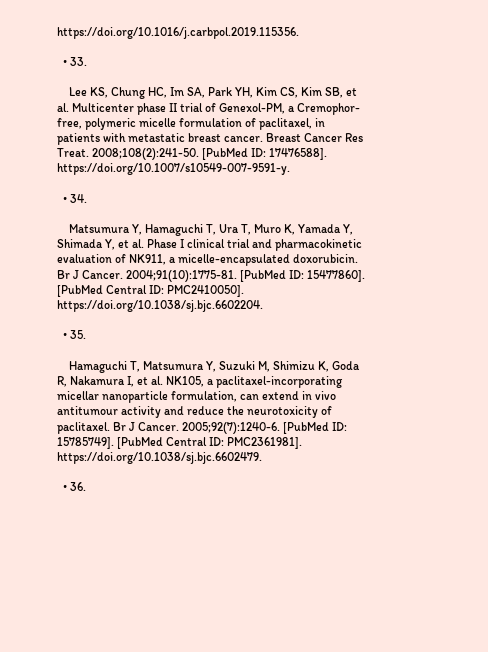https://doi.org/10.1016/j.carbpol.2019.115356.

  • 33.

    Lee KS, Chung HC, Im SA, Park YH, Kim CS, Kim SB, et al. Multicenter phase II trial of Genexol-PM, a Cremophor-free, polymeric micelle formulation of paclitaxel, in patients with metastatic breast cancer. Breast Cancer Res Treat. 2008;108(2):241-50. [PubMed ID: 17476588]. https://doi.org/10.1007/s10549-007-9591-y.

  • 34.

    Matsumura Y, Hamaguchi T, Ura T, Muro K, Yamada Y, Shimada Y, et al. Phase I clinical trial and pharmacokinetic evaluation of NK911, a micelle-encapsulated doxorubicin. Br J Cancer. 2004;91(10):1775-81. [PubMed ID: 15477860]. [PubMed Central ID: PMC2410050]. https://doi.org/10.1038/sj.bjc.6602204.

  • 35.

    Hamaguchi T, Matsumura Y, Suzuki M, Shimizu K, Goda R, Nakamura I, et al. NK105, a paclitaxel-incorporating micellar nanoparticle formulation, can extend in vivo antitumour activity and reduce the neurotoxicity of paclitaxel. Br J Cancer. 2005;92(7):1240-6. [PubMed ID: 15785749]. [PubMed Central ID: PMC2361981]. https://doi.org/10.1038/sj.bjc.6602479.

  • 36.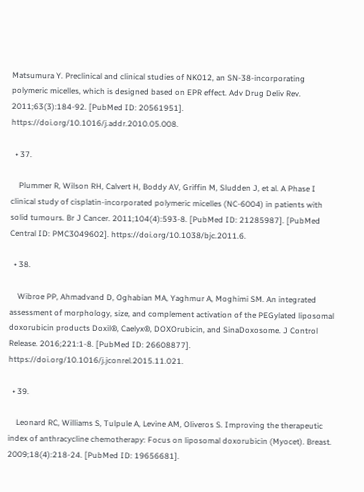Matsumura Y. Preclinical and clinical studies of NK012, an SN-38-incorporating polymeric micelles, which is designed based on EPR effect. Adv Drug Deliv Rev. 2011;63(3):184-92. [PubMed ID: 20561951]. https://doi.org/10.1016/j.addr.2010.05.008.

  • 37.

    Plummer R, Wilson RH, Calvert H, Boddy AV, Griffin M, Sludden J, et al. A Phase I clinical study of cisplatin-incorporated polymeric micelles (NC-6004) in patients with solid tumours. Br J Cancer. 2011;104(4):593-8. [PubMed ID: 21285987]. [PubMed Central ID: PMC3049602]. https://doi.org/10.1038/bjc.2011.6.

  • 38.

    Wibroe PP, Ahmadvand D, Oghabian MA, Yaghmur A, Moghimi SM. An integrated assessment of morphology, size, and complement activation of the PEGylated liposomal doxorubicin products Doxil®, Caelyx®, DOXOrubicin, and SinaDoxosome. J Control Release. 2016;221:1-8. [PubMed ID: 26608877]. https://doi.org/10.1016/j.jconrel.2015.11.021.

  • 39.

    Leonard RC, Williams S, Tulpule A, Levine AM, Oliveros S. Improving the therapeutic index of anthracycline chemotherapy: Focus on liposomal doxorubicin (Myocet). Breast. 2009;18(4):218-24. [PubMed ID: 19656681].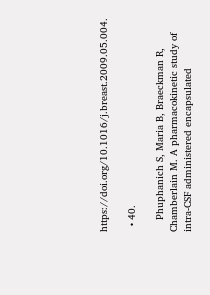https://doi.org/10.1016/j.breast.2009.05.004.

  • 40.

    Phuphanich S, Maria B, Braeckman R, Chamberlain M. A pharmacokinetic study of intra-CSF administered encapsulated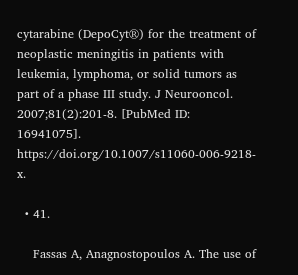cytarabine (DepoCyt®) for the treatment of neoplastic meningitis in patients with leukemia, lymphoma, or solid tumors as part of a phase III study. J Neurooncol. 2007;81(2):201-8. [PubMed ID: 16941075]. https://doi.org/10.1007/s11060-006-9218-x.

  • 41.

    Fassas A, Anagnostopoulos A. The use of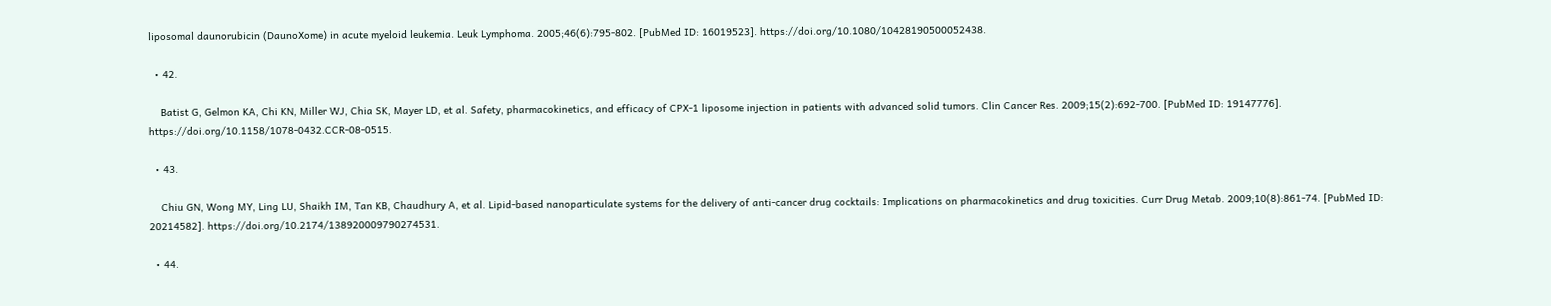liposomal daunorubicin (DaunoXome) in acute myeloid leukemia. Leuk Lymphoma. 2005;46(6):795-802. [PubMed ID: 16019523]. https://doi.org/10.1080/10428190500052438.

  • 42.

    Batist G, Gelmon KA, Chi KN, Miller WJ, Chia SK, Mayer LD, et al. Safety, pharmacokinetics, and efficacy of CPX-1 liposome injection in patients with advanced solid tumors. Clin Cancer Res. 2009;15(2):692-700. [PubMed ID: 19147776]. https://doi.org/10.1158/1078-0432.CCR-08-0515.

  • 43.

    Chiu GN, Wong MY, Ling LU, Shaikh IM, Tan KB, Chaudhury A, et al. Lipid-based nanoparticulate systems for the delivery of anti-cancer drug cocktails: Implications on pharmacokinetics and drug toxicities. Curr Drug Metab. 2009;10(8):861-74. [PubMed ID: 20214582]. https://doi.org/10.2174/138920009790274531.

  • 44.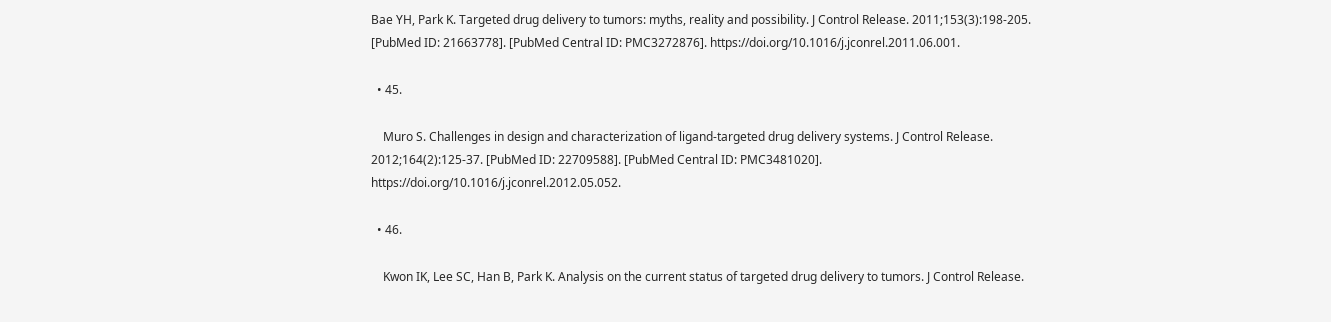Bae YH, Park K. Targeted drug delivery to tumors: myths, reality and possibility. J Control Release. 2011;153(3):198-205. [PubMed ID: 21663778]. [PubMed Central ID: PMC3272876]. https://doi.org/10.1016/j.jconrel.2011.06.001.

  • 45.

    Muro S. Challenges in design and characterization of ligand-targeted drug delivery systems. J Control Release. 2012;164(2):125-37. [PubMed ID: 22709588]. [PubMed Central ID: PMC3481020]. https://doi.org/10.1016/j.jconrel.2012.05.052.

  • 46.

    Kwon IK, Lee SC, Han B, Park K. Analysis on the current status of targeted drug delivery to tumors. J Control Release.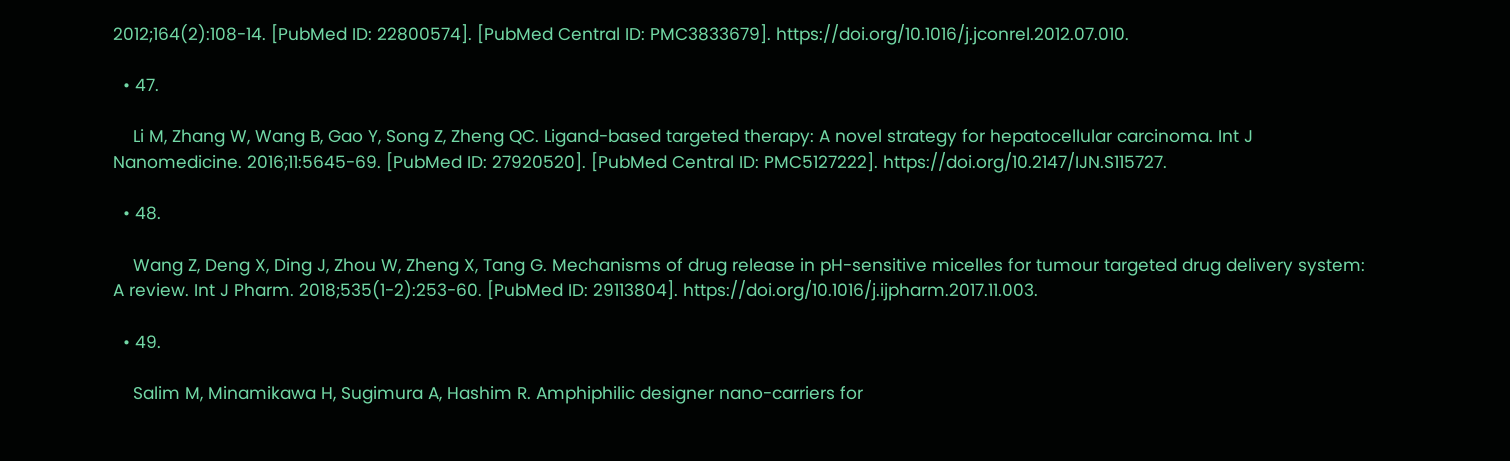2012;164(2):108-14. [PubMed ID: 22800574]. [PubMed Central ID: PMC3833679]. https://doi.org/10.1016/j.jconrel.2012.07.010.

  • 47.

    Li M, Zhang W, Wang B, Gao Y, Song Z, Zheng QC. Ligand-based targeted therapy: A novel strategy for hepatocellular carcinoma. Int J Nanomedicine. 2016;11:5645-69. [PubMed ID: 27920520]. [PubMed Central ID: PMC5127222]. https://doi.org/10.2147/IJN.S115727.

  • 48.

    Wang Z, Deng X, Ding J, Zhou W, Zheng X, Tang G. Mechanisms of drug release in pH-sensitive micelles for tumour targeted drug delivery system: A review. Int J Pharm. 2018;535(1-2):253-60. [PubMed ID: 29113804]. https://doi.org/10.1016/j.ijpharm.2017.11.003.

  • 49.

    Salim M, Minamikawa H, Sugimura A, Hashim R. Amphiphilic designer nano-carriers for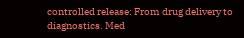controlled release: From drug delivery to diagnostics. Med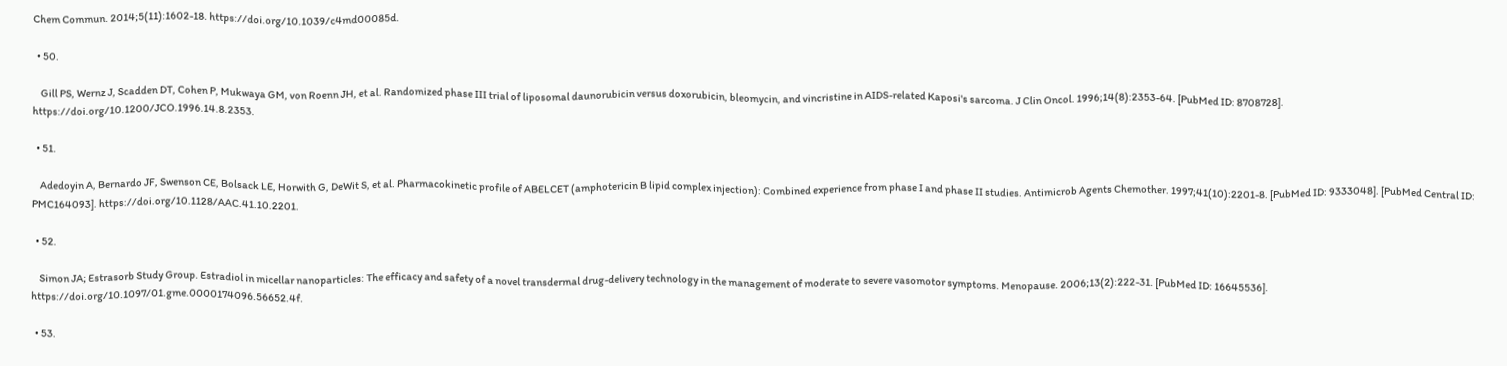Chem Commun. 2014;5(11):1602-18. https://doi.org/10.1039/c4md00085d.

  • 50.

    Gill PS, Wernz J, Scadden DT, Cohen P, Mukwaya GM, von Roenn JH, et al. Randomized phase III trial of liposomal daunorubicin versus doxorubicin, bleomycin, and vincristine in AIDS-related Kaposi's sarcoma. J Clin Oncol. 1996;14(8):2353-64. [PubMed ID: 8708728]. https://doi.org/10.1200/JCO.1996.14.8.2353.

  • 51.

    Adedoyin A, Bernardo JF, Swenson CE, Bolsack LE, Horwith G, DeWit S, et al. Pharmacokinetic profile of ABELCET (amphotericin B lipid complex injection): Combined experience from phase I and phase II studies. Antimicrob Agents Chemother. 1997;41(10):2201-8. [PubMed ID: 9333048]. [PubMed Central ID: PMC164093]. https://doi.org/10.1128/AAC.41.10.2201.

  • 52.

    Simon JA; Estrasorb Study Group. Estradiol in micellar nanoparticles: The efficacy and safety of a novel transdermal drug-delivery technology in the management of moderate to severe vasomotor symptoms. Menopause. 2006;13(2):222-31. [PubMed ID: 16645536]. https://doi.org/10.1097/01.gme.0000174096.56652.4f.

  • 53.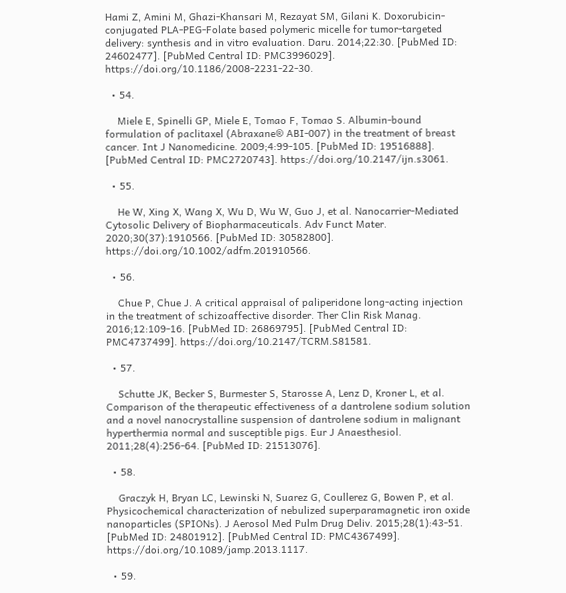Hami Z, Amini M, Ghazi-Khansari M, Rezayat SM, Gilani K. Doxorubicin-conjugated PLA-PEG-Folate based polymeric micelle for tumor-targeted delivery: synthesis and in vitro evaluation. Daru. 2014;22:30. [PubMed ID: 24602477]. [PubMed Central ID: PMC3996029]. https://doi.org/10.1186/2008-2231-22-30.

  • 54.

    Miele E, Spinelli GP, Miele E, Tomao F, Tomao S. Albumin-bound formulation of paclitaxel (Abraxane® ABI-007) in the treatment of breast cancer. Int J Nanomedicine. 2009;4:99-105. [PubMed ID: 19516888]. [PubMed Central ID: PMC2720743]. https://doi.org/10.2147/ijn.s3061.

  • 55.

    He W, Xing X, Wang X, Wu D, Wu W, Guo J, et al. Nanocarrier‐Mediated Cytosolic Delivery of Biopharmaceuticals. Adv Funct Mater. 2020;30(37):1910566. [PubMed ID: 30582800]. https://doi.org/10.1002/adfm.201910566.

  • 56.

    Chue P, Chue J. A critical appraisal of paliperidone long-acting injection in the treatment of schizoaffective disorder. Ther Clin Risk Manag. 2016;12:109-16. [PubMed ID: 26869795]. [PubMed Central ID: PMC4737499]. https://doi.org/10.2147/TCRM.S81581.

  • 57.

    Schutte JK, Becker S, Burmester S, Starosse A, Lenz D, Kroner L, et al. Comparison of the therapeutic effectiveness of a dantrolene sodium solution and a novel nanocrystalline suspension of dantrolene sodium in malignant hyperthermia normal and susceptible pigs. Eur J Anaesthesiol. 2011;28(4):256-64. [PubMed ID: 21513076].

  • 58.

    Graczyk H, Bryan LC, Lewinski N, Suarez G, Coullerez G, Bowen P, et al. Physicochemical characterization of nebulized superparamagnetic iron oxide nanoparticles (SPIONs). J Aerosol Med Pulm Drug Deliv. 2015;28(1):43-51. [PubMed ID: 24801912]. [PubMed Central ID: PMC4367499]. https://doi.org/10.1089/jamp.2013.1117.

  • 59.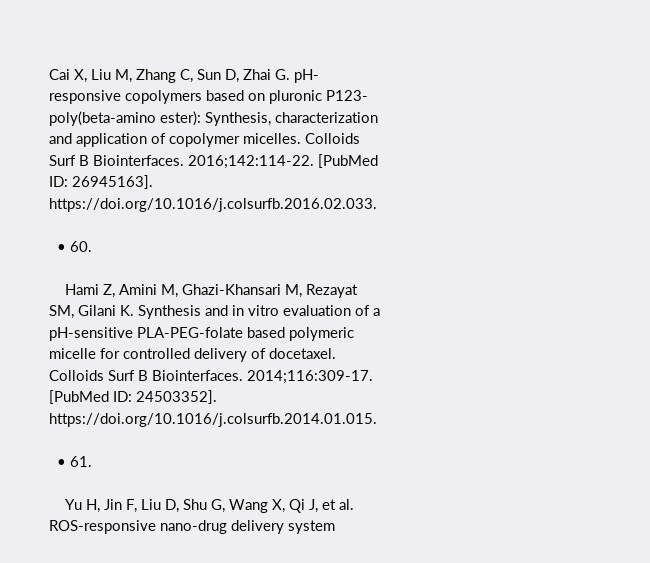Cai X, Liu M, Zhang C, Sun D, Zhai G. pH-responsive copolymers based on pluronic P123-poly(beta-amino ester): Synthesis, characterization and application of copolymer micelles. Colloids Surf B Biointerfaces. 2016;142:114-22. [PubMed ID: 26945163]. https://doi.org/10.1016/j.colsurfb.2016.02.033.

  • 60.

    Hami Z, Amini M, Ghazi-Khansari M, Rezayat SM, Gilani K. Synthesis and in vitro evaluation of a pH-sensitive PLA-PEG-folate based polymeric micelle for controlled delivery of docetaxel. Colloids Surf B Biointerfaces. 2014;116:309-17. [PubMed ID: 24503352]. https://doi.org/10.1016/j.colsurfb.2014.01.015.

  • 61.

    Yu H, Jin F, Liu D, Shu G, Wang X, Qi J, et al. ROS-responsive nano-drug delivery system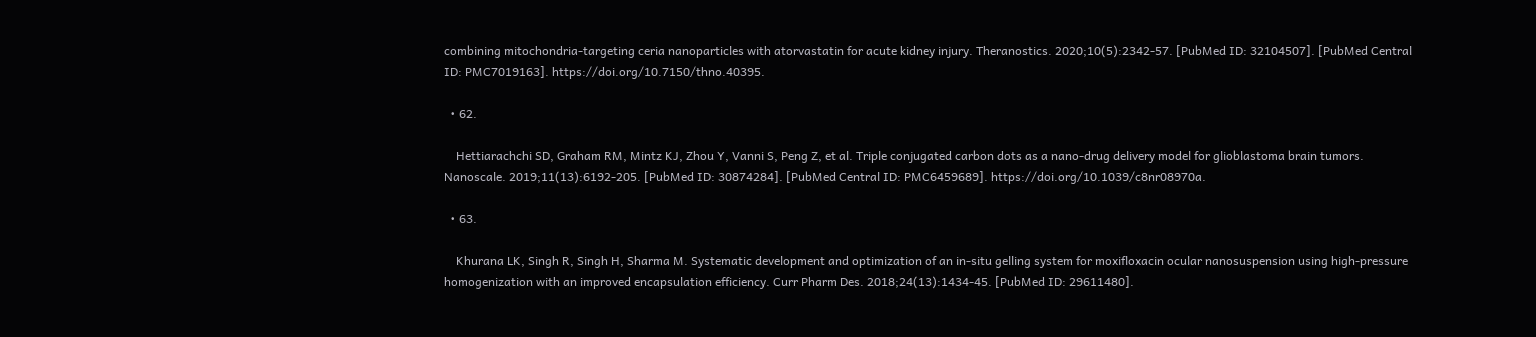combining mitochondria-targeting ceria nanoparticles with atorvastatin for acute kidney injury. Theranostics. 2020;10(5):2342-57. [PubMed ID: 32104507]. [PubMed Central ID: PMC7019163]. https://doi.org/10.7150/thno.40395.

  • 62.

    Hettiarachchi SD, Graham RM, Mintz KJ, Zhou Y, Vanni S, Peng Z, et al. Triple conjugated carbon dots as a nano-drug delivery model for glioblastoma brain tumors. Nanoscale. 2019;11(13):6192-205. [PubMed ID: 30874284]. [PubMed Central ID: PMC6459689]. https://doi.org/10.1039/c8nr08970a.

  • 63.

    Khurana LK, Singh R, Singh H, Sharma M. Systematic development and optimization of an in-situ gelling system for moxifloxacin ocular nanosuspension using high-pressure homogenization with an improved encapsulation efficiency. Curr Pharm Des. 2018;24(13):1434-45. [PubMed ID: 29611480].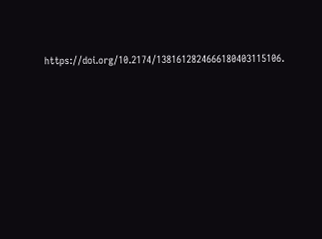https://doi.org/10.2174/1381612824666180403115106.